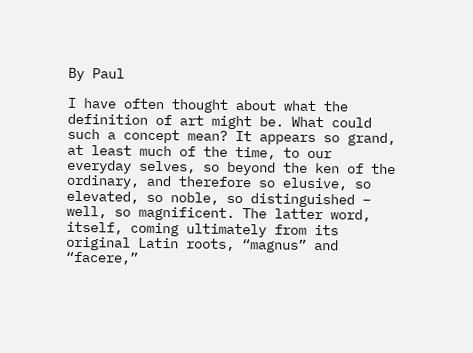By Paul

I have often thought about what the definition of art might be. What could such a concept mean? It appears so grand, at least much of the time, to our everyday selves, so beyond the ken of the ordinary, and therefore so elusive, so elevated, so noble, so distinguished – well, so magnificent. The latter word, itself, coming ultimately from its original Latin roots, “magnus” and “facere,”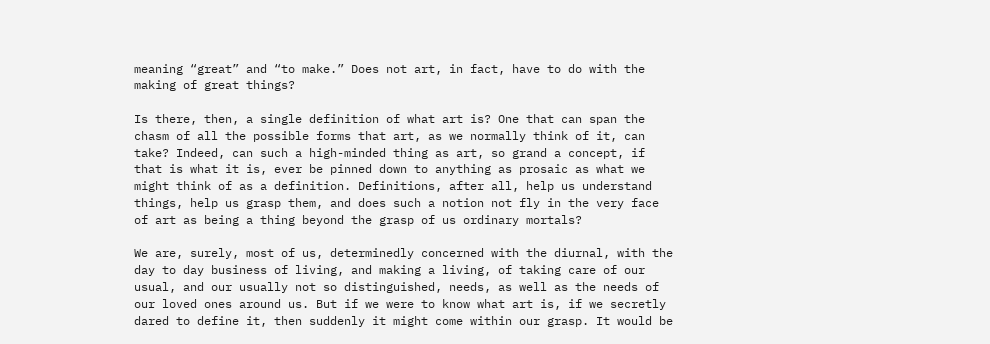meaning “great” and “to make.” Does not art, in fact, have to do with the making of great things?

Is there, then, a single definition of what art is? One that can span the chasm of all the possible forms that art, as we normally think of it, can take? Indeed, can such a high-minded thing as art, so grand a concept, if that is what it is, ever be pinned down to anything as prosaic as what we might think of as a definition. Definitions, after all, help us understand things, help us grasp them, and does such a notion not fly in the very face of art as being a thing beyond the grasp of us ordinary mortals?

We are, surely, most of us, determinedly concerned with the diurnal, with the day to day business of living, and making a living, of taking care of our usual, and our usually not so distinguished, needs, as well as the needs of our loved ones around us. But if we were to know what art is, if we secretly dared to define it, then suddenly it might come within our grasp. It would be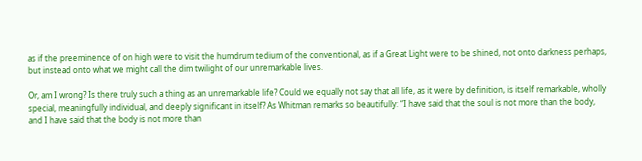as if the preeminence of on high were to visit the humdrum tedium of the conventional, as if a Great Light were to be shined, not onto darkness perhaps, but instead onto what we might call the dim twilight of our unremarkable lives.

Or, am I wrong? Is there truly such a thing as an unremarkable life? Could we equally not say that all life, as it were by definition, is itself remarkable, wholly special, meaningfully individual, and deeply significant in itself? As Whitman remarks so beautifully: “I have said that the soul is not more than the body, and I have said that the body is not more than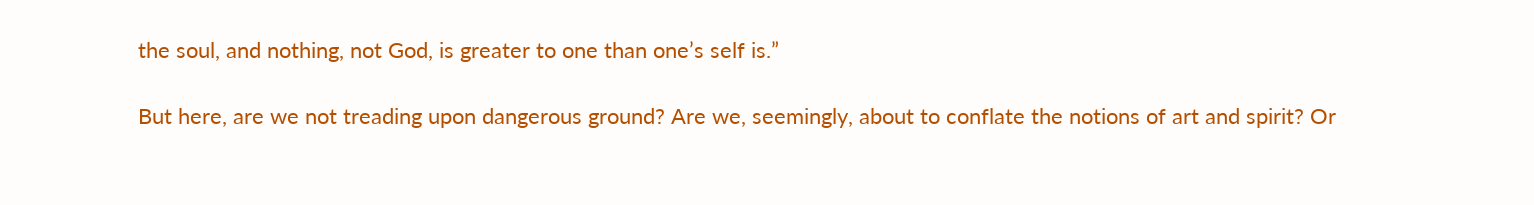the soul, and nothing, not God, is greater to one than one’s self is.”

But here, are we not treading upon dangerous ground? Are we, seemingly, about to conflate the notions of art and spirit? Or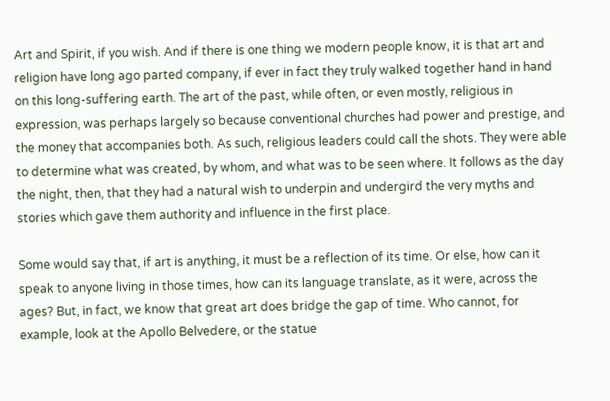Art and Spirit, if you wish. And if there is one thing we modern people know, it is that art and religion have long ago parted company, if ever in fact they truly walked together hand in hand on this long-suffering earth. The art of the past, while often, or even mostly, religious in expression, was perhaps largely so because conventional churches had power and prestige, and the money that accompanies both. As such, religious leaders could call the shots. They were able to determine what was created, by whom, and what was to be seen where. It follows as the day the night, then, that they had a natural wish to underpin and undergird the very myths and stories which gave them authority and influence in the first place.

Some would say that, if art is anything, it must be a reflection of its time. Or else, how can it speak to anyone living in those times, how can its language translate, as it were, across the ages? But, in fact, we know that great art does bridge the gap of time. Who cannot, for example, look at the Apollo Belvedere, or the statue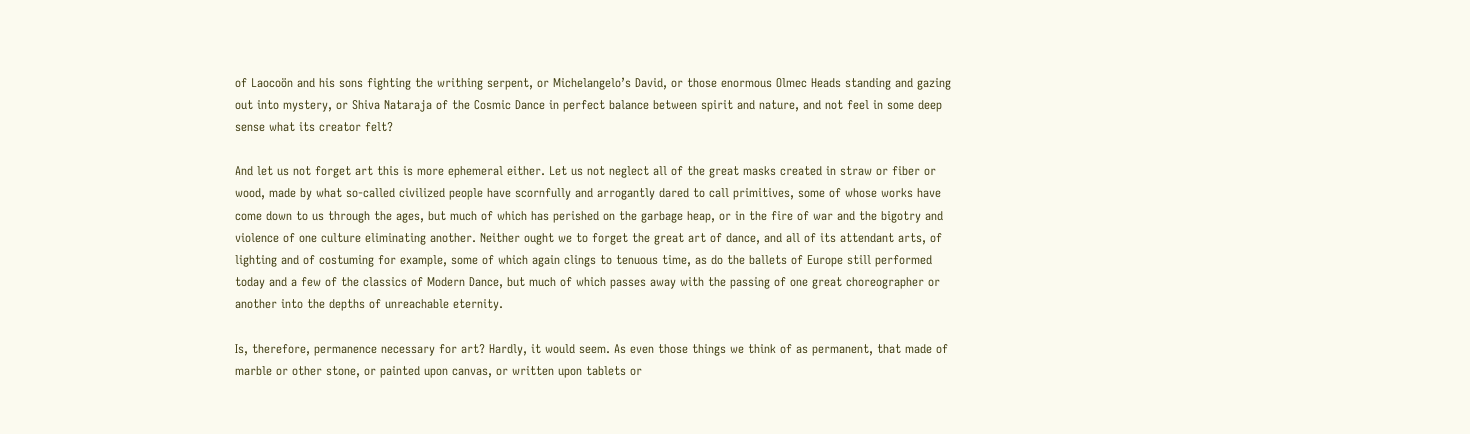of Laocoön and his sons fighting the writhing serpent, or Michelangelo’s David, or those enormous Olmec Heads standing and gazing out into mystery, or Shiva Nataraja of the Cosmic Dance in perfect balance between spirit and nature, and not feel in some deep sense what its creator felt?

And let us not forget art this is more ephemeral either. Let us not neglect all of the great masks created in straw or fiber or wood, made by what so-called civilized people have scornfully and arrogantly dared to call primitives, some of whose works have come down to us through the ages, but much of which has perished on the garbage heap, or in the fire of war and the bigotry and violence of one culture eliminating another. Neither ought we to forget the great art of dance, and all of its attendant arts, of lighting and of costuming for example, some of which again clings to tenuous time, as do the ballets of Europe still performed today and a few of the classics of Modern Dance, but much of which passes away with the passing of one great choreographer or another into the depths of unreachable eternity.

Is, therefore, permanence necessary for art? Hardly, it would seem. As even those things we think of as permanent, that made of marble or other stone, or painted upon canvas, or written upon tablets or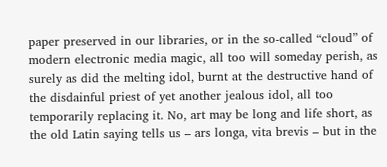paper preserved in our libraries, or in the so-called “cloud” of modern electronic media magic, all too will someday perish, as surely as did the melting idol, burnt at the destructive hand of the disdainful priest of yet another jealous idol, all too temporarily replacing it. No, art may be long and life short, as the old Latin saying tells us – ars longa, vita brevis – but in the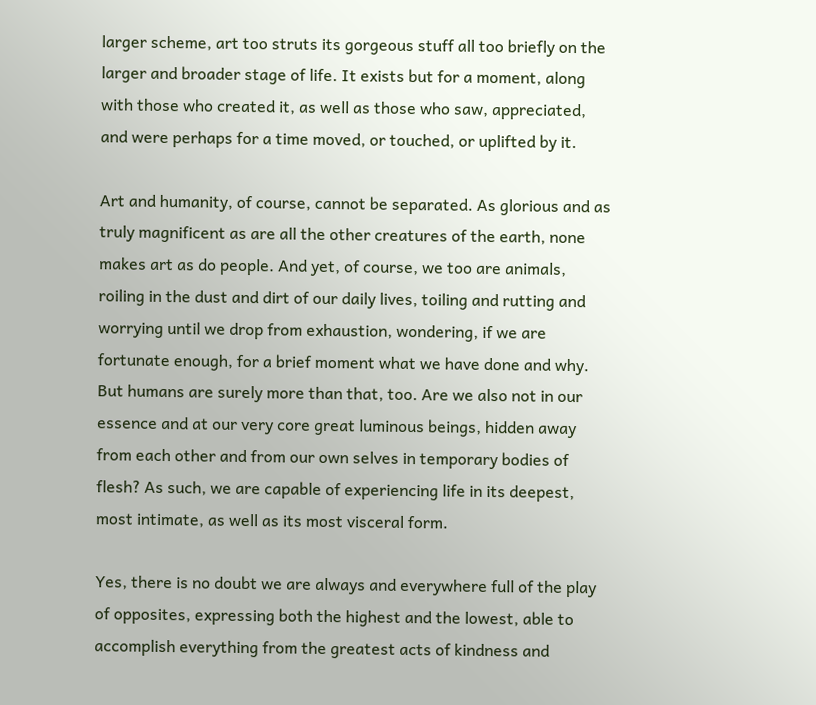larger scheme, art too struts its gorgeous stuff all too briefly on the larger and broader stage of life. It exists but for a moment, along with those who created it, as well as those who saw, appreciated, and were perhaps for a time moved, or touched, or uplifted by it.

Art and humanity, of course, cannot be separated. As glorious and as truly magnificent as are all the other creatures of the earth, none makes art as do people. And yet, of course, we too are animals, roiling in the dust and dirt of our daily lives, toiling and rutting and worrying until we drop from exhaustion, wondering, if we are fortunate enough, for a brief moment what we have done and why. But humans are surely more than that, too. Are we also not in our essence and at our very core great luminous beings, hidden away from each other and from our own selves in temporary bodies of flesh? As such, we are capable of experiencing life in its deepest, most intimate, as well as its most visceral form.

Yes, there is no doubt we are always and everywhere full of the play of opposites, expressing both the highest and the lowest, able to accomplish everything from the greatest acts of kindness and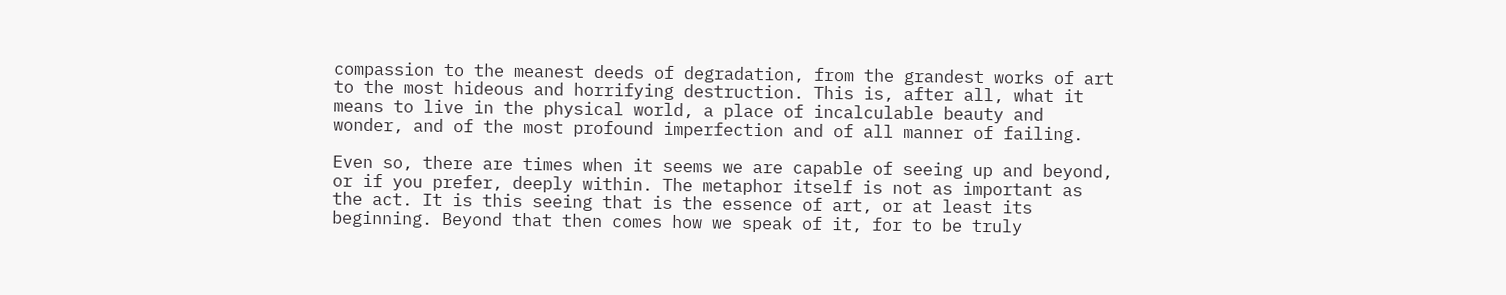compassion to the meanest deeds of degradation, from the grandest works of art to the most hideous and horrifying destruction. This is, after all, what it means to live in the physical world, a place of incalculable beauty and wonder, and of the most profound imperfection and of all manner of failing.

Even so, there are times when it seems we are capable of seeing up and beyond, or if you prefer, deeply within. The metaphor itself is not as important as the act. It is this seeing that is the essence of art, or at least its beginning. Beyond that then comes how we speak of it, for to be truly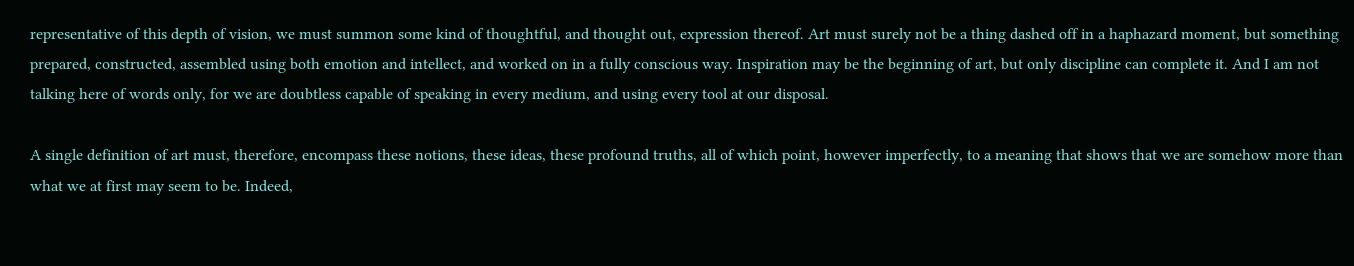representative of this depth of vision, we must summon some kind of thoughtful, and thought out, expression thereof. Art must surely not be a thing dashed off in a haphazard moment, but something prepared, constructed, assembled using both emotion and intellect, and worked on in a fully conscious way. Inspiration may be the beginning of art, but only discipline can complete it. And I am not talking here of words only, for we are doubtless capable of speaking in every medium, and using every tool at our disposal.

A single definition of art must, therefore, encompass these notions, these ideas, these profound truths, all of which point, however imperfectly, to a meaning that shows that we are somehow more than what we at first may seem to be. Indeed,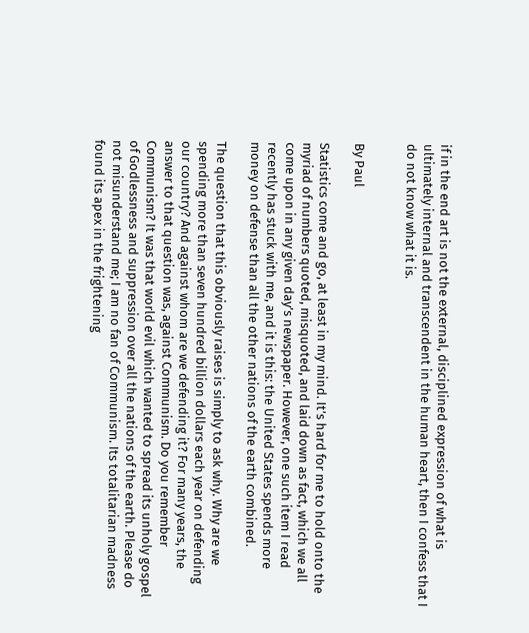if in the end art is not the external, disciplined expression of what is ultimately internal and transcendent in the human heart, then I confess that I do not know what it is.


By Paul

Statistics come and go, at least in my mind. It’s hard for me to hold onto the myriad of numbers quoted, misquoted, and laid down as fact, which we all come upon in any given day’s newspaper. However, one such item I read recently has stuck with me, and it is this: the United States spends more money on defense than all the other nations of the earth combined.

The question that this obviously raises is simply to ask why. Why are we spending more than seven hundred billion dollars each year on defending our country? And against whom are we defending it? For many years, the answer to that question was, against Communism. Do you remember Communism? It was that world evil which wanted to spread its unholy gospel of Godlessness and suppression over all the nations of the earth. Please do not misunderstand me; I am no fan of Communism. Its totalitarian madness found its apex in the frightening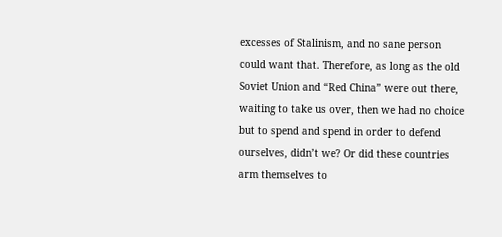excesses of Stalinism, and no sane person could want that. Therefore, as long as the old Soviet Union and “Red China” were out there, waiting to take us over, then we had no choice but to spend and spend in order to defend ourselves, didn’t we? Or did these countries arm themselves to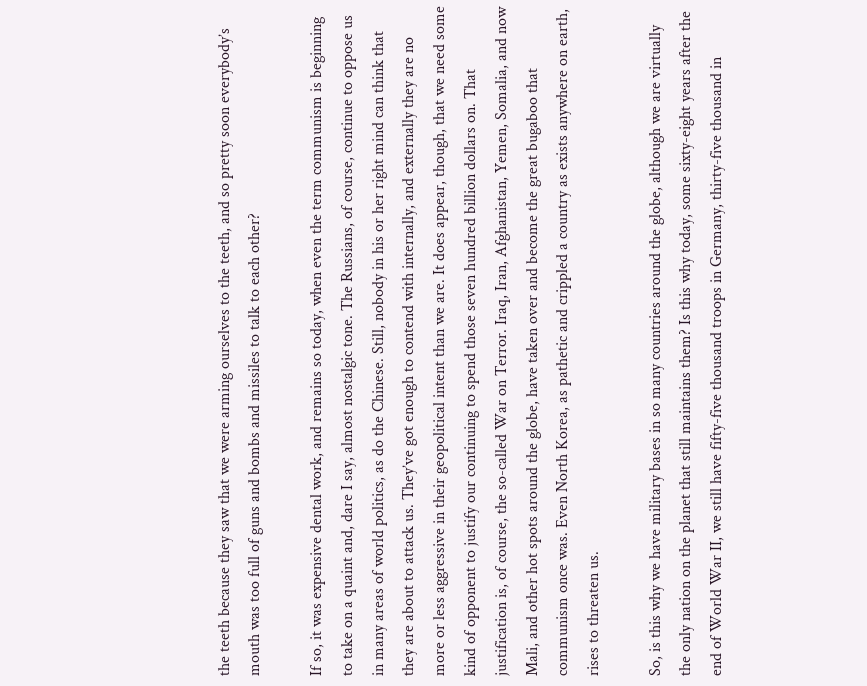the teeth because they saw that we were arming ourselves to the teeth, and so pretty soon everybody’s mouth was too full of guns and bombs and missiles to talk to each other?

If so, it was expensive dental work, and remains so today, when even the term communism is beginning to take on a quaint and, dare I say, almost nostalgic tone. The Russians, of course, continue to oppose us in many areas of world politics, as do the Chinese. Still, nobody in his or her right mind can think that they are about to attack us. They’ve got enough to contend with internally, and externally they are no more or less aggressive in their geopolitical intent than we are. It does appear, though, that we need some kind of opponent to justify our continuing to spend those seven hundred billion dollars on. That justification is, of course, the so-called War on Terror. Iraq, Iran, Afghanistan, Yemen, Somalia, and now Mali, and other hot spots around the globe, have taken over and become the great bugaboo that communism once was. Even North Korea, as pathetic and crippled a country as exists anywhere on earth, rises to threaten us.

So, is this why we have military bases in so many countries around the globe, although we are virtually the only nation on the planet that still maintains them? Is this why today, some sixty-eight years after the end of World War II, we still have fifty-five thousand troops in Germany, thirty-five thousand in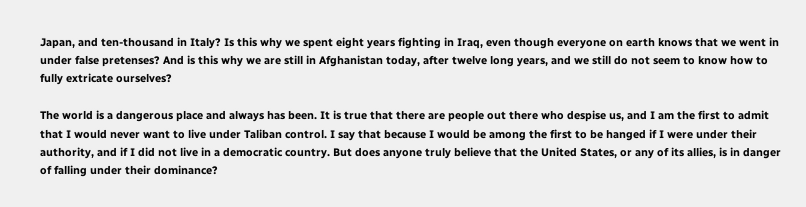Japan, and ten-thousand in Italy? Is this why we spent eight years fighting in Iraq, even though everyone on earth knows that we went in under false pretenses? And is this why we are still in Afghanistan today, after twelve long years, and we still do not seem to know how to fully extricate ourselves?

The world is a dangerous place and always has been. It is true that there are people out there who despise us, and I am the first to admit that I would never want to live under Taliban control. I say that because I would be among the first to be hanged if I were under their authority, and if I did not live in a democratic country. But does anyone truly believe that the United States, or any of its allies, is in danger of falling under their dominance?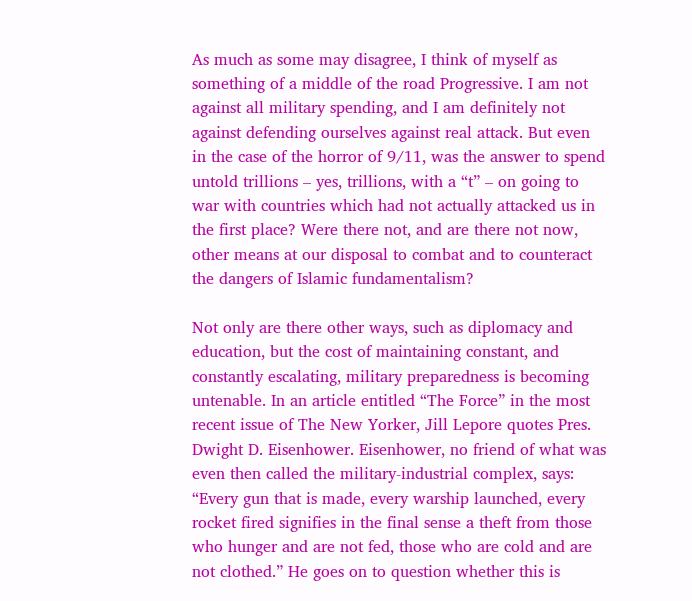As much as some may disagree, I think of myself as something of a middle of the road Progressive. I am not against all military spending, and I am definitely not against defending ourselves against real attack. But even in the case of the horror of 9/11, was the answer to spend untold trillions – yes, trillions, with a “t” – on going to war with countries which had not actually attacked us in the first place? Were there not, and are there not now, other means at our disposal to combat and to counteract the dangers of Islamic fundamentalism?

Not only are there other ways, such as diplomacy and education, but the cost of maintaining constant, and constantly escalating, military preparedness is becoming untenable. In an article entitled “The Force” in the most recent issue of The New Yorker, Jill Lepore quotes Pres. Dwight D. Eisenhower. Eisenhower, no friend of what was even then called the military-industrial complex, says: “Every gun that is made, every warship launched, every rocket fired signifies in the final sense a theft from those who hunger and are not fed, those who are cold and are not clothed.” He goes on to question whether this is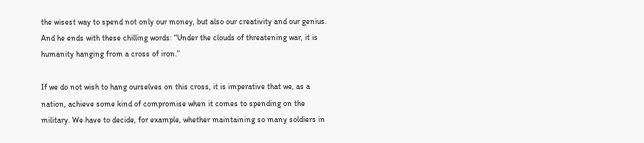the wisest way to spend not only our money, but also our creativity and our genius. And he ends with these chilling words: “Under the clouds of threatening war, it is humanity hanging from a cross of iron.”

If we do not wish to hang ourselves on this cross, it is imperative that we, as a nation, achieve some kind of compromise when it comes to spending on the military. We have to decide, for example, whether maintaining so many soldiers in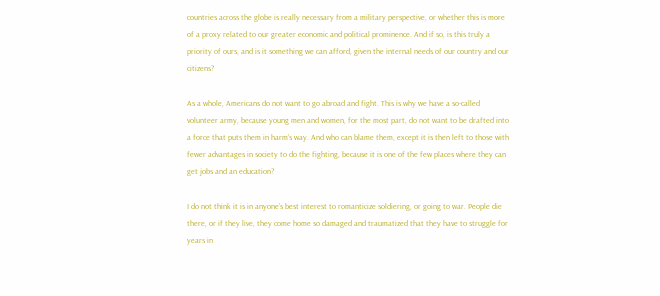countries across the globe is really necessary from a military perspective, or whether this is more of a proxy related to our greater economic and political prominence. And if so, is this truly a priority of ours, and is it something we can afford, given the internal needs of our country and our citizens?

As a whole, Americans do not want to go abroad and fight. This is why we have a so-called volunteer army, because young men and women, for the most part, do not want to be drafted into a force that puts them in harm’s way. And who can blame them, except it is then left to those with fewer advantages in society to do the fighting, because it is one of the few places where they can get jobs and an education?

I do not think it is in anyone’s best interest to romanticize soldiering, or going to war. People die there, or if they live, they come home so damaged and traumatized that they have to struggle for years in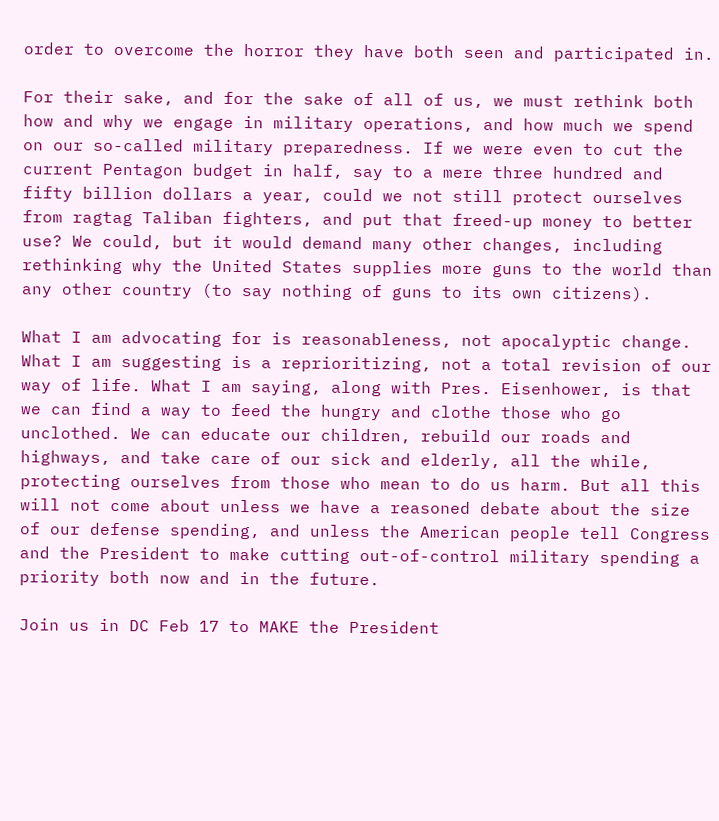order to overcome the horror they have both seen and participated in.

For their sake, and for the sake of all of us, we must rethink both how and why we engage in military operations, and how much we spend on our so-called military preparedness. If we were even to cut the current Pentagon budget in half, say to a mere three hundred and fifty billion dollars a year, could we not still protect ourselves from ragtag Taliban fighters, and put that freed-up money to better use? We could, but it would demand many other changes, including rethinking why the United States supplies more guns to the world than any other country (to say nothing of guns to its own citizens).

What I am advocating for is reasonableness, not apocalyptic change. What I am suggesting is a reprioritizing, not a total revision of our way of life. What I am saying, along with Pres. Eisenhower, is that we can find a way to feed the hungry and clothe those who go unclothed. We can educate our children, rebuild our roads and highways, and take care of our sick and elderly, all the while, protecting ourselves from those who mean to do us harm. But all this will not come about unless we have a reasoned debate about the size of our defense spending, and unless the American people tell Congress and the President to make cutting out-of-control military spending a priority both now and in the future.

Join us in DC Feb 17 to MAKE the President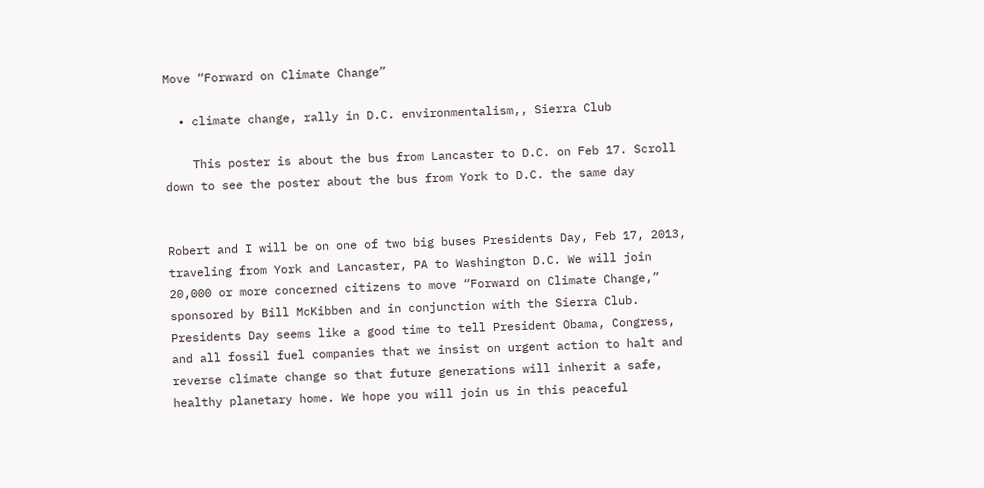Move “Forward on Climate Change”

  • climate change, rally in D.C. environmentalism,, Sierra Club

    This poster is about the bus from Lancaster to D.C. on Feb 17. Scroll down to see the poster about the bus from York to D.C. the same day


Robert and I will be on one of two big buses Presidents Day, Feb 17, 2013, traveling from York and Lancaster, PA to Washington D.C. We will join 20,000 or more concerned citizens to move “Forward on Climate Change,” sponsored by Bill McKibben and in conjunction with the Sierra Club. Presidents Day seems like a good time to tell President Obama, Congress, and all fossil fuel companies that we insist on urgent action to halt and reverse climate change so that future generations will inherit a safe, healthy planetary home. We hope you will join us in this peaceful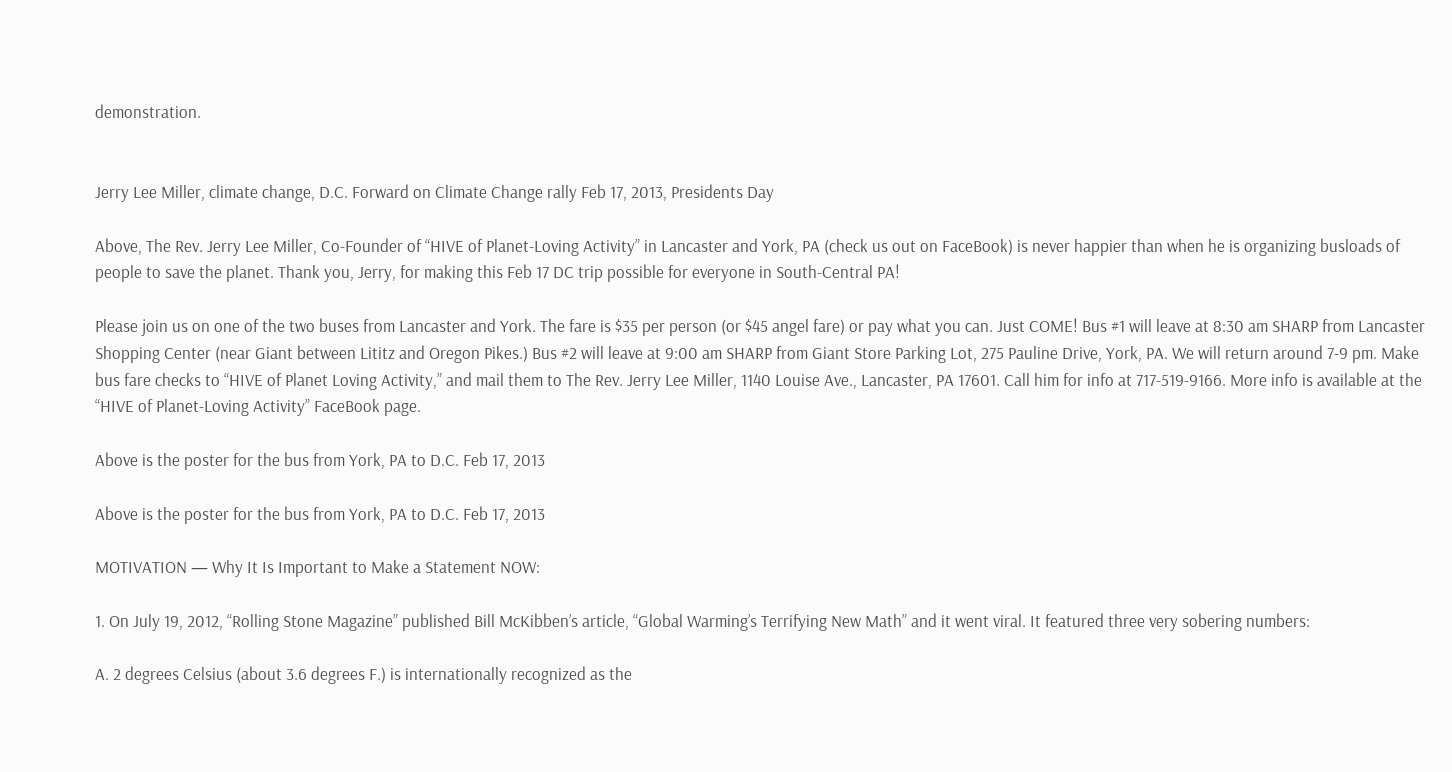demonstration.


Jerry Lee Miller, climate change, D.C. Forward on Climate Change rally Feb 17, 2013, Presidents Day

Above, The Rev. Jerry Lee Miller, Co-Founder of “HIVE of Planet-Loving Activity” in Lancaster and York, PA (check us out on FaceBook) is never happier than when he is organizing busloads of people to save the planet. Thank you, Jerry, for making this Feb 17 DC trip possible for everyone in South-Central PA!

Please join us on one of the two buses from Lancaster and York. The fare is $35 per person (or $45 angel fare) or pay what you can. Just COME! Bus #1 will leave at 8:30 am SHARP from Lancaster Shopping Center (near Giant between Lititz and Oregon Pikes.) Bus #2 will leave at 9:00 am SHARP from Giant Store Parking Lot, 275 Pauline Drive, York, PA. We will return around 7-9 pm. Make bus fare checks to “HIVE of Planet Loving Activity,” and mail them to The Rev. Jerry Lee Miller, 1140 Louise Ave., Lancaster, PA 17601. Call him for info at 717-519-9166. More info is available at the “HIVE of Planet-Loving Activity” FaceBook page.

Above is the poster for the bus from York, PA to D.C. Feb 17, 2013

Above is the poster for the bus from York, PA to D.C. Feb 17, 2013

MOTIVATION — Why It Is Important to Make a Statement NOW:

1. On July 19, 2012, “Rolling Stone Magazine” published Bill McKibben’s article, “Global Warming’s Terrifying New Math” and it went viral. It featured three very sobering numbers:

A. 2 degrees Celsius (about 3.6 degrees F.) is internationally recognized as the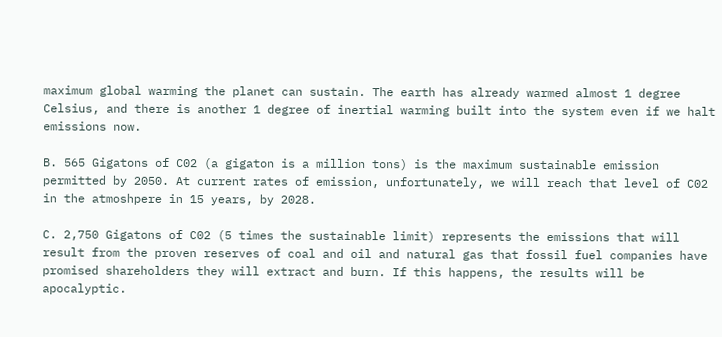maximum global warming the planet can sustain. The earth has already warmed almost 1 degree Celsius, and there is another 1 degree of inertial warming built into the system even if we halt emissions now.

B. 565 Gigatons of C02 (a gigaton is a million tons) is the maximum sustainable emission permitted by 2050. At current rates of emission, unfortunately, we will reach that level of C02 in the atmoshpere in 15 years, by 2028.

C. 2,750 Gigatons of C02 (5 times the sustainable limit) represents the emissions that will result from the proven reserves of coal and oil and natural gas that fossil fuel companies have promised shareholders they will extract and burn. If this happens, the results will be apocalyptic.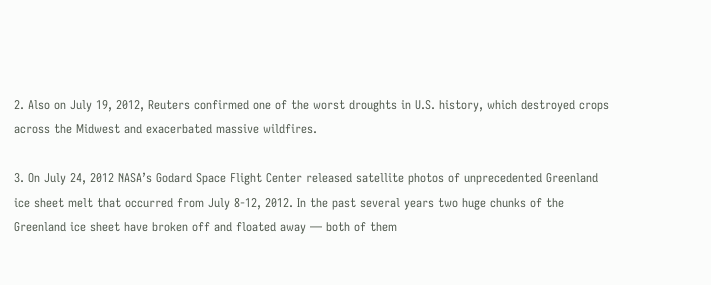2. Also on July 19, 2012, Reuters confirmed one of the worst droughts in U.S. history, which destroyed crops across the Midwest and exacerbated massive wildfires.

3. On July 24, 2012 NASA’s Godard Space Flight Center released satellite photos of unprecedented Greenland ice sheet melt that occurred from July 8-12, 2012. In the past several years two huge chunks of the Greenland ice sheet have broken off and floated away — both of them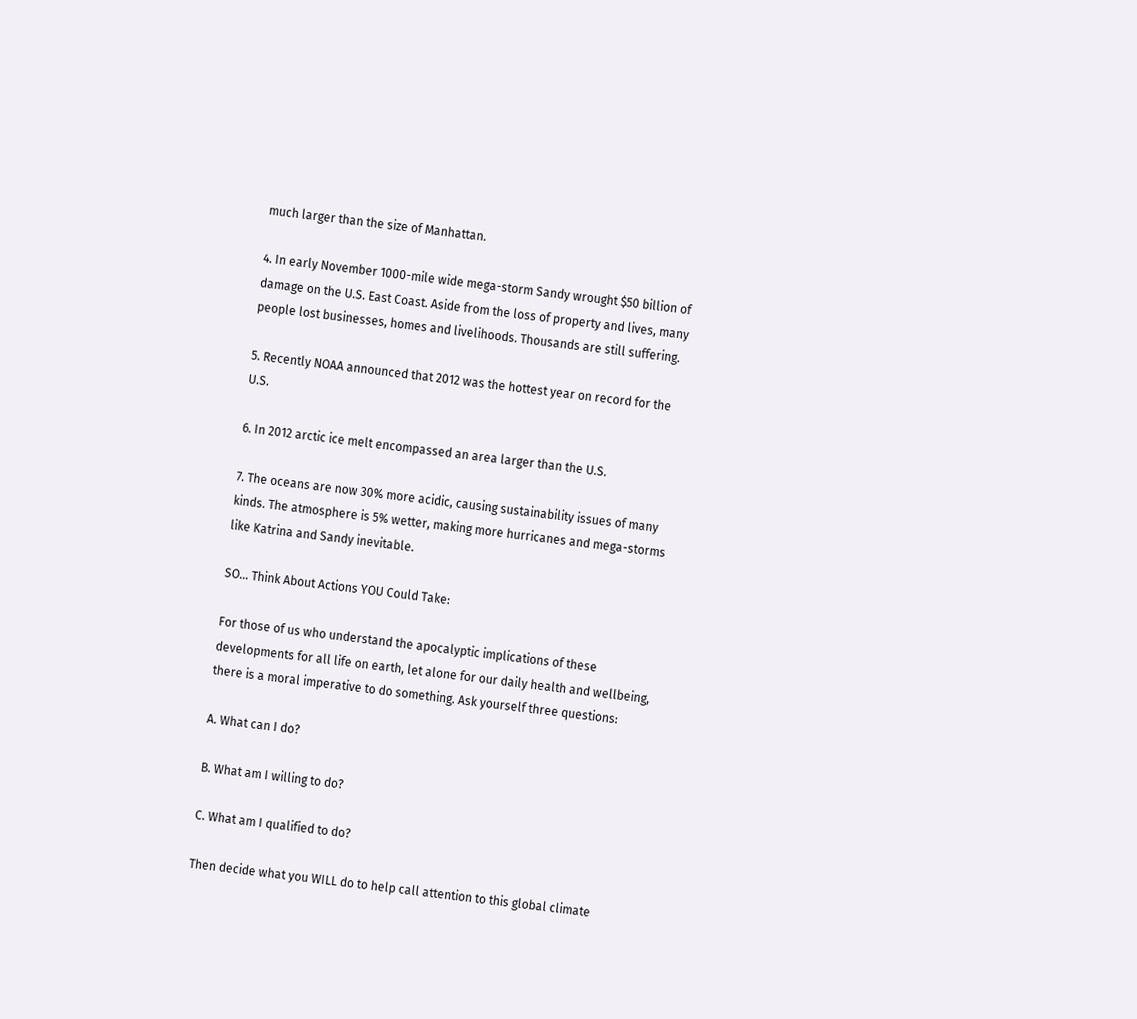much larger than the size of Manhattan.

4. In early November 1000-mile wide mega-storm Sandy wrought $50 billion of damage on the U.S. East Coast. Aside from the loss of property and lives, many people lost businesses, homes and livelihoods. Thousands are still suffering.

5. Recently NOAA announced that 2012 was the hottest year on record for the U.S.

6. In 2012 arctic ice melt encompassed an area larger than the U.S.

7. The oceans are now 30% more acidic, causing sustainability issues of many kinds. The atmosphere is 5% wetter, making more hurricanes and mega-storms like Katrina and Sandy inevitable.

SO… Think About Actions YOU Could Take:

For those of us who understand the apocalyptic implications of these developments for all life on earth, let alone for our daily health and wellbeing, there is a moral imperative to do something. Ask yourself three questions:

A. What can I do?

B. What am I willing to do?

C. What am I qualified to do?

Then decide what you WILL do to help call attention to this global climate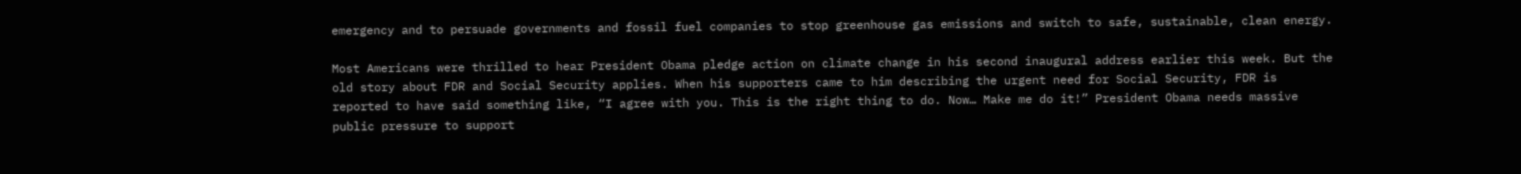emergency and to persuade governments and fossil fuel companies to stop greenhouse gas emissions and switch to safe, sustainable, clean energy.

Most Americans were thrilled to hear President Obama pledge action on climate change in his second inaugural address earlier this week. But the old story about FDR and Social Security applies. When his supporters came to him describing the urgent need for Social Security, FDR is reported to have said something like, “I agree with you. This is the right thing to do. Now… Make me do it!” President Obama needs massive public pressure to support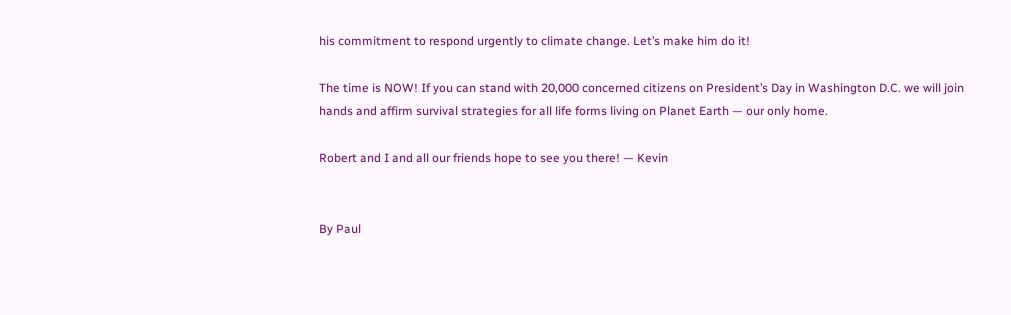his commitment to respond urgently to climate change. Let’s make him do it!

The time is NOW! If you can stand with 20,000 concerned citizens on President’s Day in Washington D.C. we will join hands and affirm survival strategies for all life forms living on Planet Earth — our only home.

Robert and I and all our friends hope to see you there! — Kevin


By Paul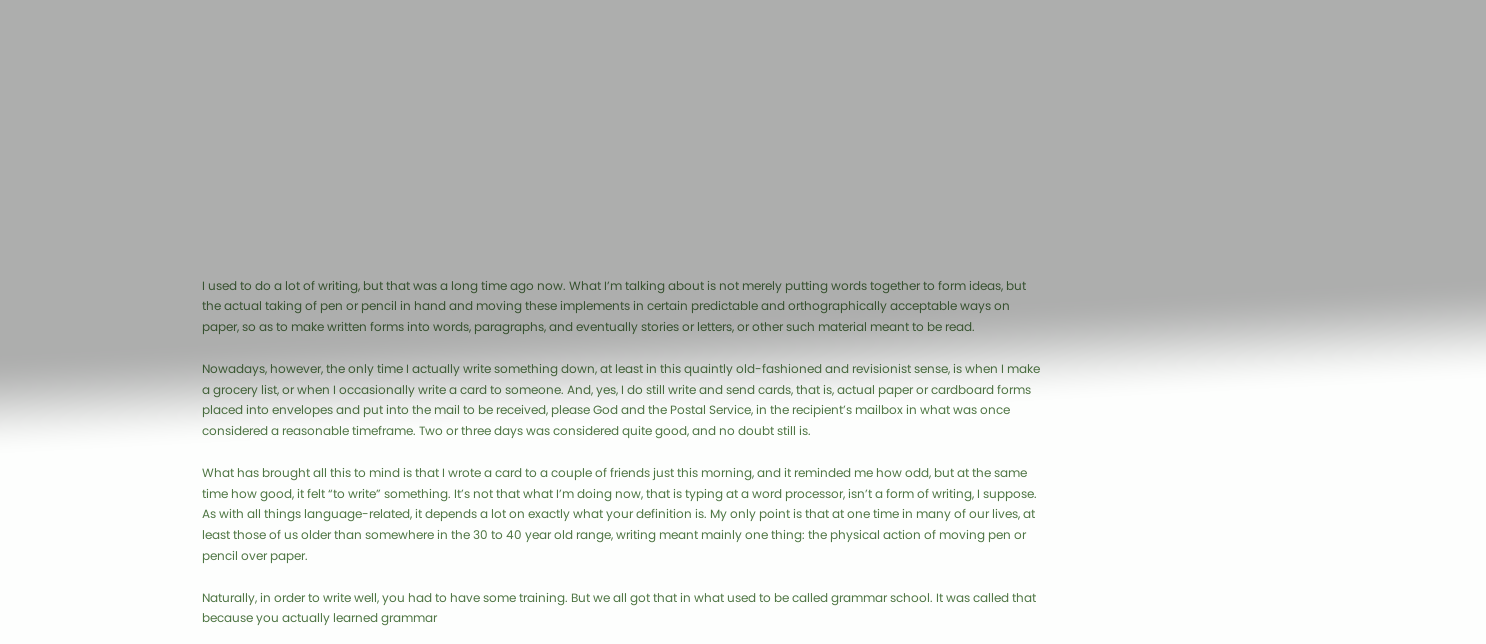I used to do a lot of writing, but that was a long time ago now. What I’m talking about is not merely putting words together to form ideas, but the actual taking of pen or pencil in hand and moving these implements in certain predictable and orthographically acceptable ways on paper, so as to make written forms into words, paragraphs, and eventually stories or letters, or other such material meant to be read.

Nowadays, however, the only time I actually write something down, at least in this quaintly old-fashioned and revisionist sense, is when I make a grocery list, or when I occasionally write a card to someone. And, yes, I do still write and send cards, that is, actual paper or cardboard forms placed into envelopes and put into the mail to be received, please God and the Postal Service, in the recipient’s mailbox in what was once considered a reasonable timeframe. Two or three days was considered quite good, and no doubt still is.

What has brought all this to mind is that I wrote a card to a couple of friends just this morning, and it reminded me how odd, but at the same time how good, it felt “to write” something. It’s not that what I’m doing now, that is typing at a word processor, isn’t a form of writing, I suppose. As with all things language-related, it depends a lot on exactly what your definition is. My only point is that at one time in many of our lives, at least those of us older than somewhere in the 30 to 40 year old range, writing meant mainly one thing: the physical action of moving pen or pencil over paper.

Naturally, in order to write well, you had to have some training. But we all got that in what used to be called grammar school. It was called that because you actually learned grammar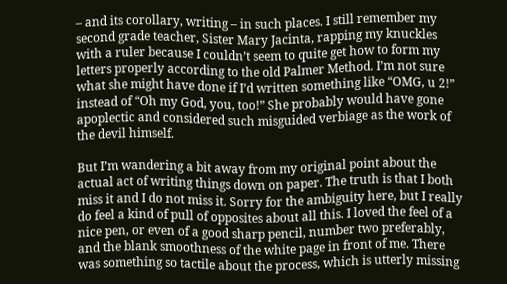– and its corollary, writing – in such places. I still remember my second grade teacher, Sister Mary Jacinta, rapping my knuckles with a ruler because I couldn’t seem to quite get how to form my letters properly according to the old Palmer Method. I’m not sure what she might have done if I’d written something like “OMG, u 2!” instead of “Oh my God, you, too!” She probably would have gone apoplectic and considered such misguided verbiage as the work of the devil himself.

But I’m wandering a bit away from my original point about the actual act of writing things down on paper. The truth is that I both miss it and I do not miss it. Sorry for the ambiguity here, but I really do feel a kind of pull of opposites about all this. I loved the feel of a nice pen, or even of a good sharp pencil, number two preferably, and the blank smoothness of the white page in front of me. There was something so tactile about the process, which is utterly missing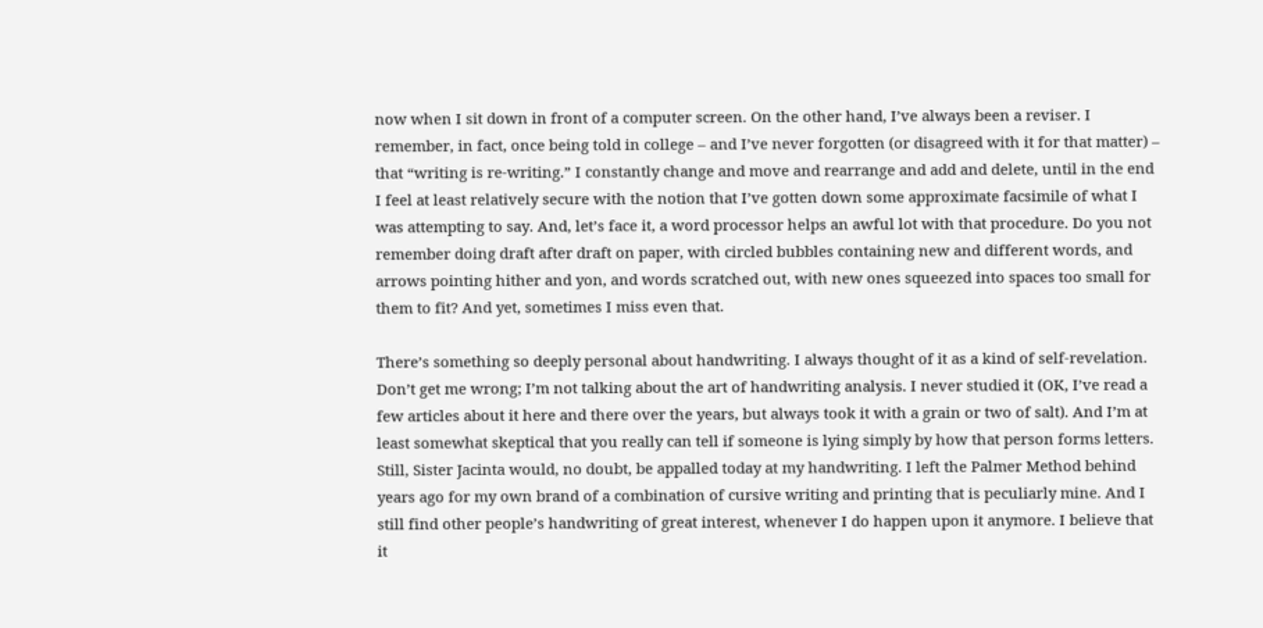now when I sit down in front of a computer screen. On the other hand, I’ve always been a reviser. I remember, in fact, once being told in college – and I’ve never forgotten (or disagreed with it for that matter) – that “writing is re-writing.” I constantly change and move and rearrange and add and delete, until in the end I feel at least relatively secure with the notion that I’ve gotten down some approximate facsimile of what I was attempting to say. And, let’s face it, a word processor helps an awful lot with that procedure. Do you not remember doing draft after draft on paper, with circled bubbles containing new and different words, and arrows pointing hither and yon, and words scratched out, with new ones squeezed into spaces too small for them to fit? And yet, sometimes I miss even that.

There’s something so deeply personal about handwriting. I always thought of it as a kind of self-revelation. Don’t get me wrong; I’m not talking about the art of handwriting analysis. I never studied it (OK, I’ve read a few articles about it here and there over the years, but always took it with a grain or two of salt). And I’m at least somewhat skeptical that you really can tell if someone is lying simply by how that person forms letters. Still, Sister Jacinta would, no doubt, be appalled today at my handwriting. I left the Palmer Method behind years ago for my own brand of a combination of cursive writing and printing that is peculiarly mine. And I still find other people’s handwriting of great interest, whenever I do happen upon it anymore. I believe that it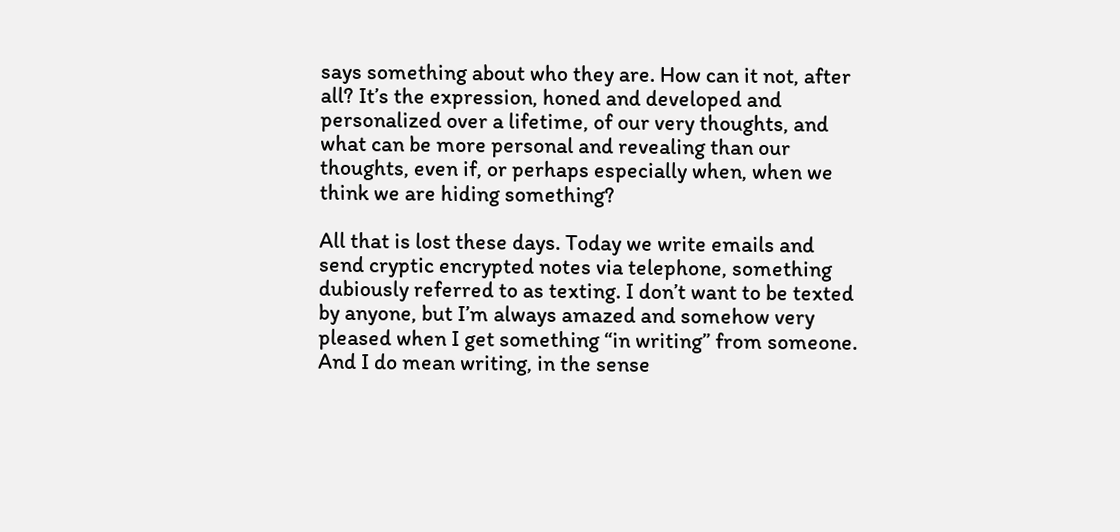says something about who they are. How can it not, after all? It’s the expression, honed and developed and personalized over a lifetime, of our very thoughts, and what can be more personal and revealing than our thoughts, even if, or perhaps especially when, when we think we are hiding something?

All that is lost these days. Today we write emails and send cryptic encrypted notes via telephone, something dubiously referred to as texting. I don’t want to be texted by anyone, but I’m always amazed and somehow very pleased when I get something “in writing” from someone. And I do mean writing, in the sense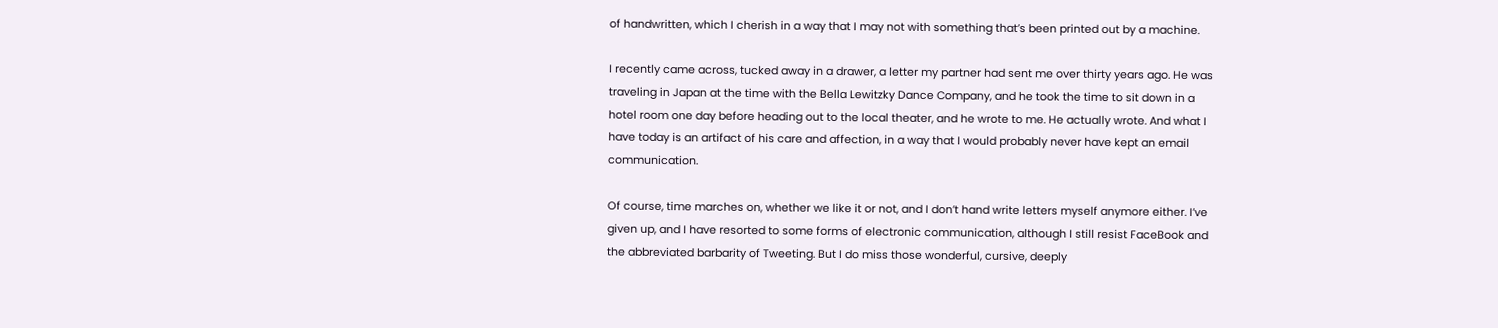of handwritten, which I cherish in a way that I may not with something that’s been printed out by a machine.

I recently came across, tucked away in a drawer, a letter my partner had sent me over thirty years ago. He was traveling in Japan at the time with the Bella Lewitzky Dance Company, and he took the time to sit down in a hotel room one day before heading out to the local theater, and he wrote to me. He actually wrote. And what I have today is an artifact of his care and affection, in a way that I would probably never have kept an email communication.

Of course, time marches on, whether we like it or not, and I don’t hand write letters myself anymore either. I’ve given up, and I have resorted to some forms of electronic communication, although I still resist FaceBook and the abbreviated barbarity of Tweeting. But I do miss those wonderful, cursive, deeply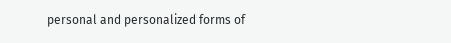personal and personalized forms of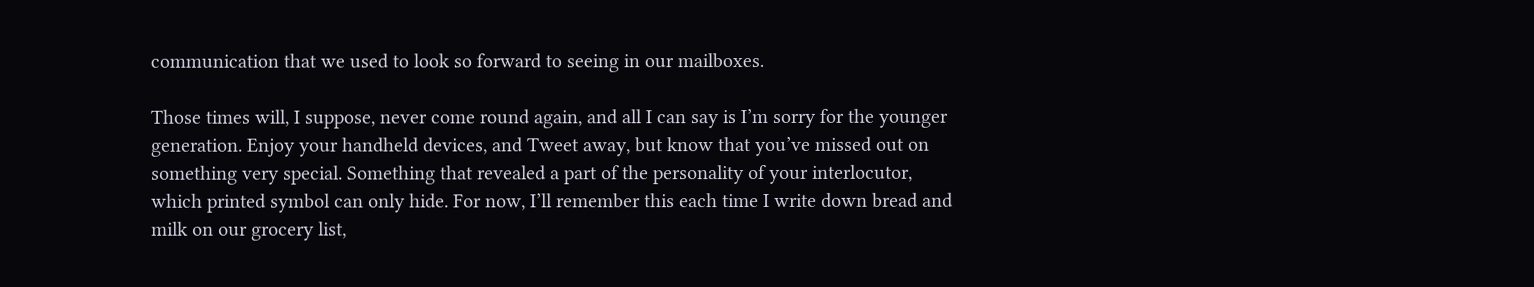communication that we used to look so forward to seeing in our mailboxes.

Those times will, I suppose, never come round again, and all I can say is I’m sorry for the younger generation. Enjoy your handheld devices, and Tweet away, but know that you’ve missed out on something very special. Something that revealed a part of the personality of your interlocutor, which printed symbol can only hide. For now, I’ll remember this each time I write down bread and milk on our grocery list,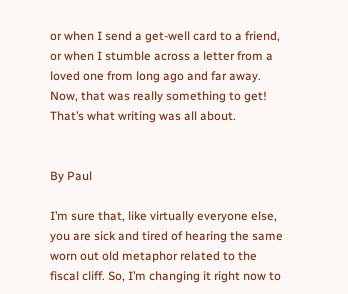or when I send a get-well card to a friend, or when I stumble across a letter from a loved one from long ago and far away. Now, that was really something to get! That’s what writing was all about.


By Paul

I’m sure that, like virtually everyone else, you are sick and tired of hearing the same worn out old metaphor related to the fiscal cliff. So, I’m changing it right now to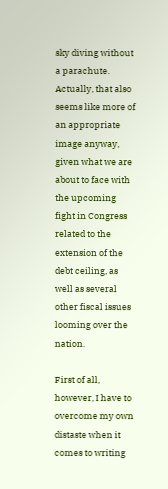sky diving without a parachute. Actually, that also seems like more of an appropriate image anyway, given what we are about to face with the upcoming fight in Congress related to the extension of the debt ceiling, as well as several other fiscal issues looming over the nation.

First of all, however, I have to overcome my own distaste when it comes to writing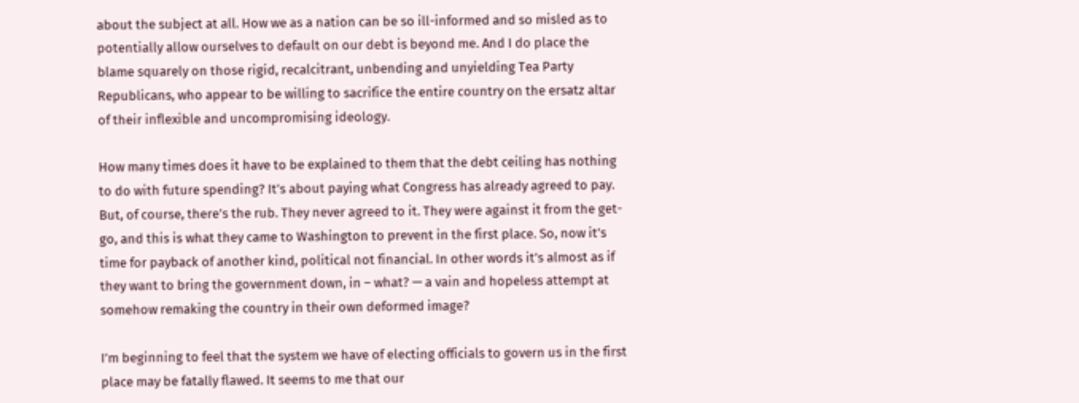about the subject at all. How we as a nation can be so ill-informed and so misled as to potentially allow ourselves to default on our debt is beyond me. And I do place the blame squarely on those rigid, recalcitrant, unbending and unyielding Tea Party Republicans, who appear to be willing to sacrifice the entire country on the ersatz altar of their inflexible and uncompromising ideology.

How many times does it have to be explained to them that the debt ceiling has nothing to do with future spending? It’s about paying what Congress has already agreed to pay. But, of course, there’s the rub. They never agreed to it. They were against it from the get-go, and this is what they came to Washington to prevent in the first place. So, now it’s time for payback of another kind, political not financial. In other words it’s almost as if they want to bring the government down, in – what? — a vain and hopeless attempt at somehow remaking the country in their own deformed image?

I’m beginning to feel that the system we have of electing officials to govern us in the first place may be fatally flawed. It seems to me that our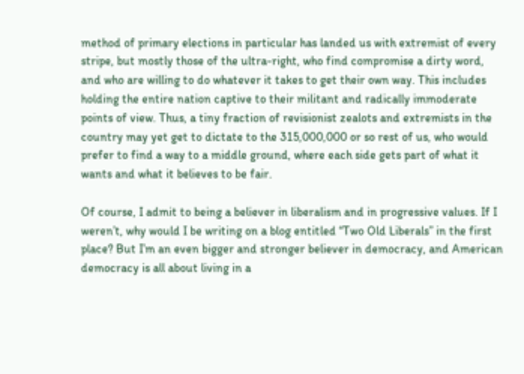method of primary elections in particular has landed us with extremist of every stripe, but mostly those of the ultra-right, who find compromise a dirty word, and who are willing to do whatever it takes to get their own way. This includes holding the entire nation captive to their militant and radically immoderate points of view. Thus, a tiny fraction of revisionist zealots and extremists in the country may yet get to dictate to the 315,000,000 or so rest of us, who would prefer to find a way to a middle ground, where each side gets part of what it wants and what it believes to be fair.

Of course, I admit to being a believer in liberalism and in progressive values. If I weren’t, why would I be writing on a blog entitled “Two Old Liberals” in the first place? But I’m an even bigger and stronger believer in democracy, and American democracy is all about living in a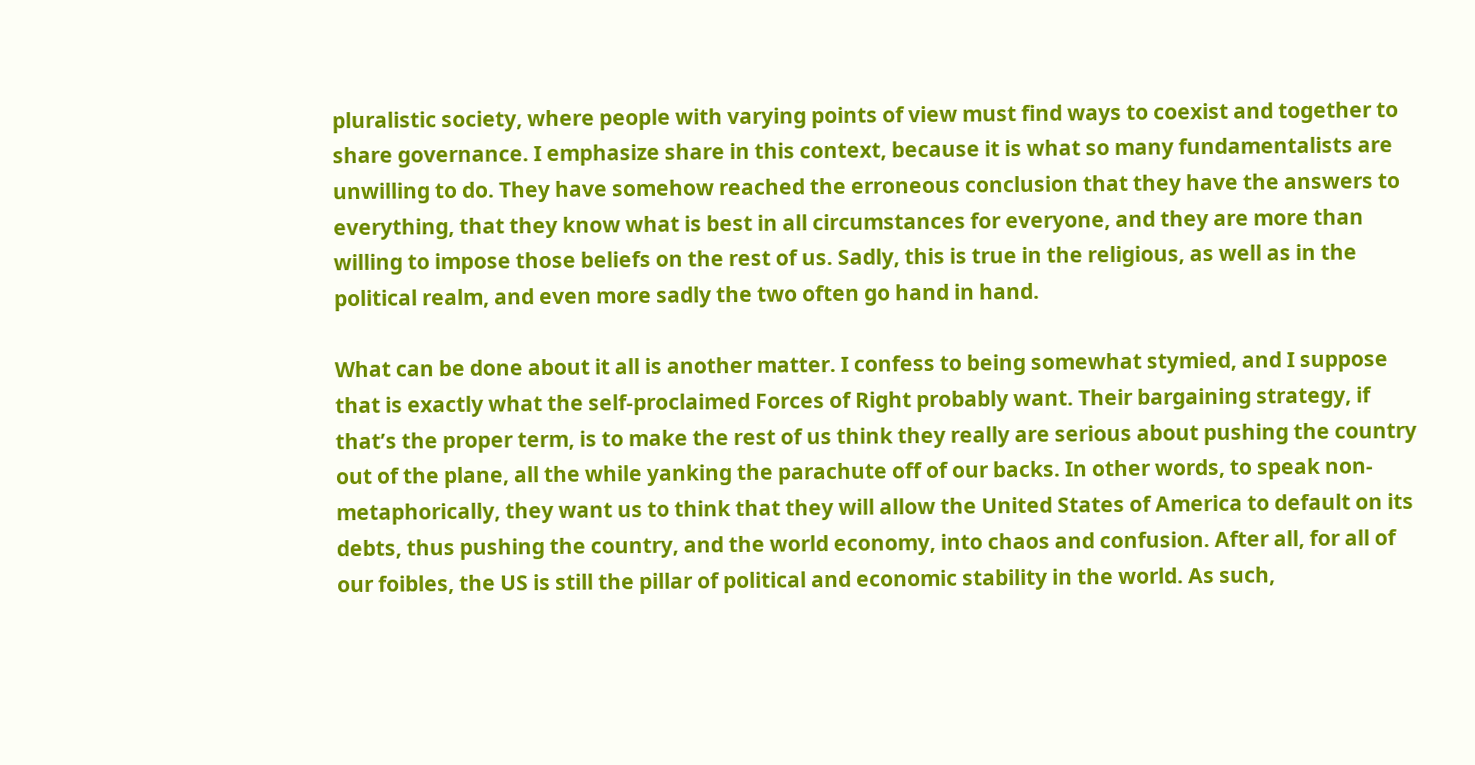pluralistic society, where people with varying points of view must find ways to coexist and together to share governance. I emphasize share in this context, because it is what so many fundamentalists are unwilling to do. They have somehow reached the erroneous conclusion that they have the answers to everything, that they know what is best in all circumstances for everyone, and they are more than willing to impose those beliefs on the rest of us. Sadly, this is true in the religious, as well as in the political realm, and even more sadly the two often go hand in hand.

What can be done about it all is another matter. I confess to being somewhat stymied, and I suppose that is exactly what the self-proclaimed Forces of Right probably want. Their bargaining strategy, if that’s the proper term, is to make the rest of us think they really are serious about pushing the country out of the plane, all the while yanking the parachute off of our backs. In other words, to speak non-metaphorically, they want us to think that they will allow the United States of America to default on its debts, thus pushing the country, and the world economy, into chaos and confusion. After all, for all of our foibles, the US is still the pillar of political and economic stability in the world. As such,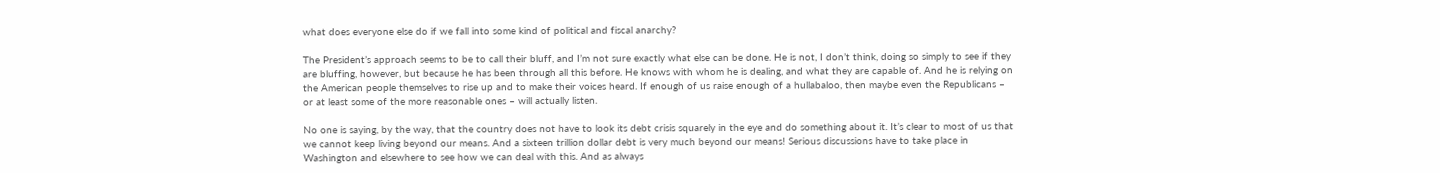what does everyone else do if we fall into some kind of political and fiscal anarchy?

The President’s approach seems to be to call their bluff, and I’m not sure exactly what else can be done. He is not, I don’t think, doing so simply to see if they are bluffing, however, but because he has been through all this before. He knows with whom he is dealing, and what they are capable of. And he is relying on the American people themselves to rise up and to make their voices heard. If enough of us raise enough of a hullabaloo, then maybe even the Republicans – or at least some of the more reasonable ones – will actually listen.

No one is saying, by the way, that the country does not have to look its debt crisis squarely in the eye and do something about it. It’s clear to most of us that we cannot keep living beyond our means. And a sixteen trillion dollar debt is very much beyond our means! Serious discussions have to take place in Washington and elsewhere to see how we can deal with this. And as always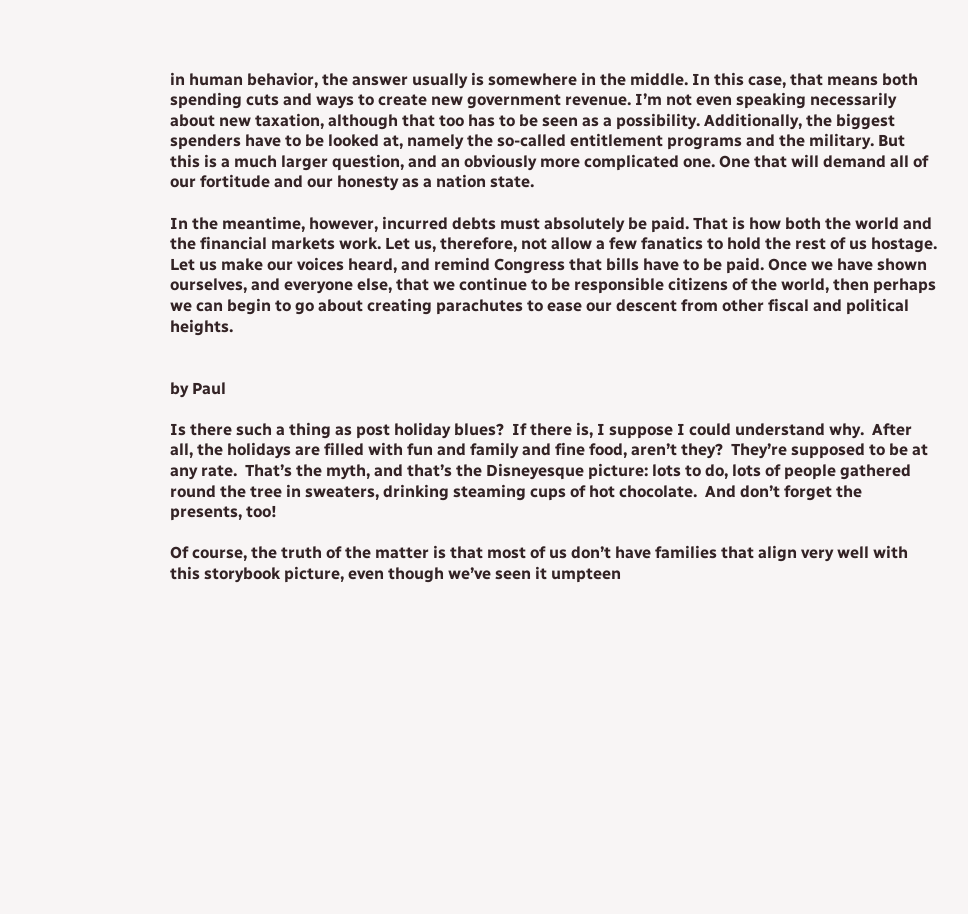in human behavior, the answer usually is somewhere in the middle. In this case, that means both spending cuts and ways to create new government revenue. I’m not even speaking necessarily about new taxation, although that too has to be seen as a possibility. Additionally, the biggest spenders have to be looked at, namely the so-called entitlement programs and the military. But this is a much larger question, and an obviously more complicated one. One that will demand all of our fortitude and our honesty as a nation state.

In the meantime, however, incurred debts must absolutely be paid. That is how both the world and the financial markets work. Let us, therefore, not allow a few fanatics to hold the rest of us hostage. Let us make our voices heard, and remind Congress that bills have to be paid. Once we have shown ourselves, and everyone else, that we continue to be responsible citizens of the world, then perhaps we can begin to go about creating parachutes to ease our descent from other fiscal and political heights.


by Paul

Is there such a thing as post holiday blues?  If there is, I suppose I could understand why.  After all, the holidays are filled with fun and family and fine food, aren’t they?  They’re supposed to be at any rate.  That’s the myth, and that’s the Disneyesque picture: lots to do, lots of people gathered round the tree in sweaters, drinking steaming cups of hot chocolate.  And don’t forget the presents, too!

Of course, the truth of the matter is that most of us don’t have families that align very well with this storybook picture, even though we’ve seen it umpteen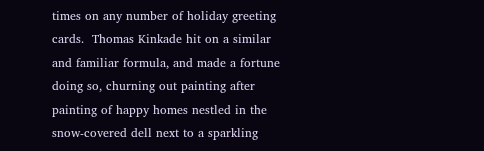times on any number of holiday greeting cards.  Thomas Kinkade hit on a similar and familiar formula, and made a fortune doing so, churning out painting after painting of happy homes nestled in the snow-covered dell next to a sparkling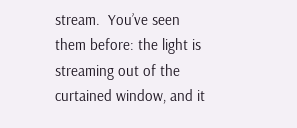stream.  You’ve seen them before: the light is streaming out of the curtained window, and it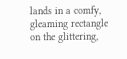lands in a comfy, gleaming rectangle on the glittering,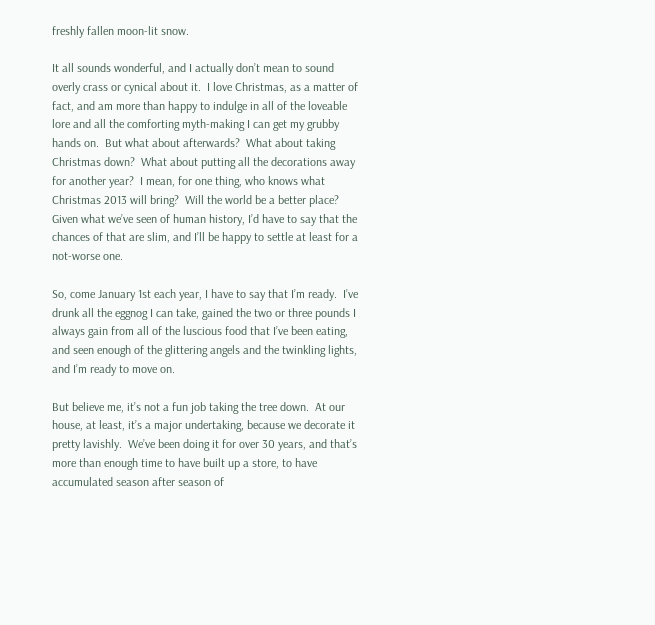freshly fallen moon-lit snow.

It all sounds wonderful, and I actually don’t mean to sound overly crass or cynical about it.  I love Christmas, as a matter of fact, and am more than happy to indulge in all of the loveable lore and all the comforting myth-making I can get my grubby hands on.  But what about afterwards?  What about taking Christmas down?  What about putting all the decorations away for another year?  I mean, for one thing, who knows what Christmas 2013 will bring?  Will the world be a better place?  Given what we’ve seen of human history, I’d have to say that the chances of that are slim, and I’ll be happy to settle at least for a not-worse one.

So, come January 1st each year, I have to say that I’m ready.  I’ve drunk all the eggnog I can take, gained the two or three pounds I always gain from all of the luscious food that I’ve been eating, and seen enough of the glittering angels and the twinkling lights, and I’m ready to move on.

But believe me, it’s not a fun job taking the tree down.  At our house, at least, it’s a major undertaking, because we decorate it pretty lavishly.  We’ve been doing it for over 30 years, and that’s more than enough time to have built up a store, to have accumulated season after season of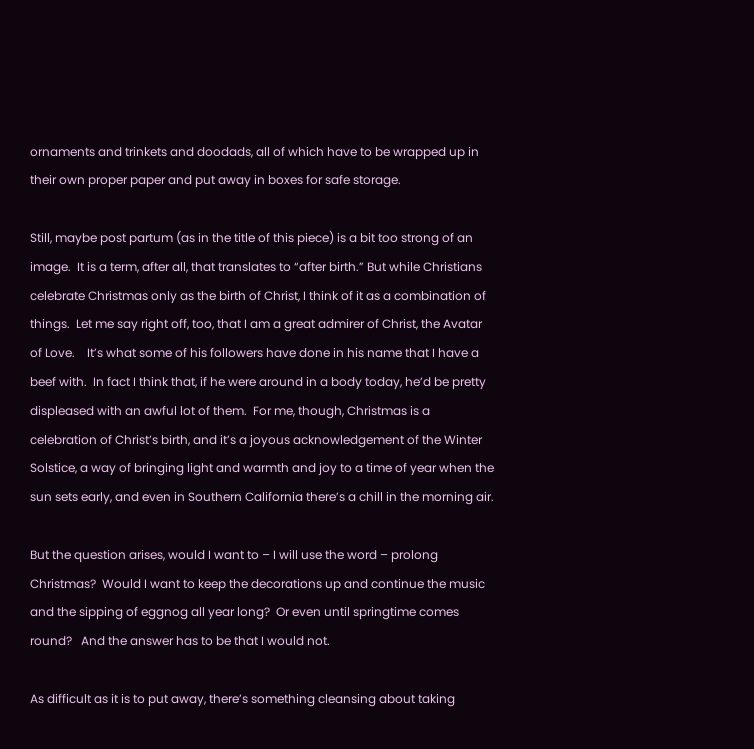ornaments and trinkets and doodads, all of which have to be wrapped up in their own proper paper and put away in boxes for safe storage.

Still, maybe post partum (as in the title of this piece) is a bit too strong of an image.  It is a term, after all, that translates to “after birth.” But while Christians celebrate Christmas only as the birth of Christ, I think of it as a combination of things.  Let me say right off, too, that I am a great admirer of Christ, the Avatar of Love.    It’s what some of his followers have done in his name that I have a beef with.  In fact I think that, if he were around in a body today, he’d be pretty displeased with an awful lot of them.  For me, though, Christmas is a celebration of Christ’s birth, and it’s a joyous acknowledgement of the Winter Solstice, a way of bringing light and warmth and joy to a time of year when the sun sets early, and even in Southern California there’s a chill in the morning air.

But the question arises, would I want to – I will use the word – prolong Christmas?  Would I want to keep the decorations up and continue the music and the sipping of eggnog all year long?  Or even until springtime comes round?   And the answer has to be that I would not.

As difficult as it is to put away, there’s something cleansing about taking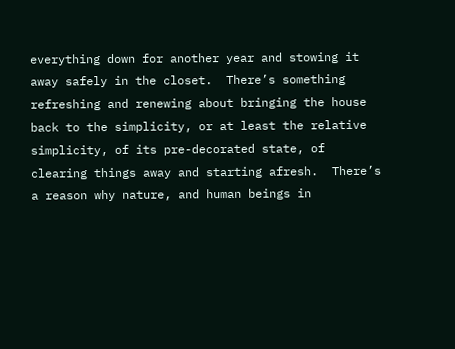everything down for another year and stowing it away safely in the closet.  There’s something refreshing and renewing about bringing the house back to the simplicity, or at least the relative simplicity, of its pre-decorated state, of clearing things away and starting afresh.  There’s a reason why nature, and human beings in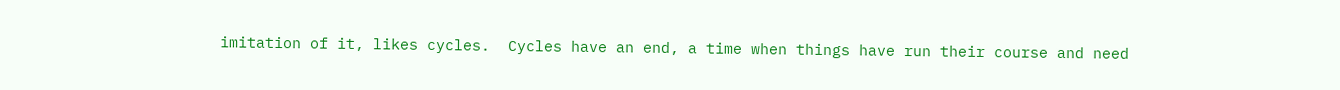imitation of it, likes cycles.  Cycles have an end, a time when things have run their course and need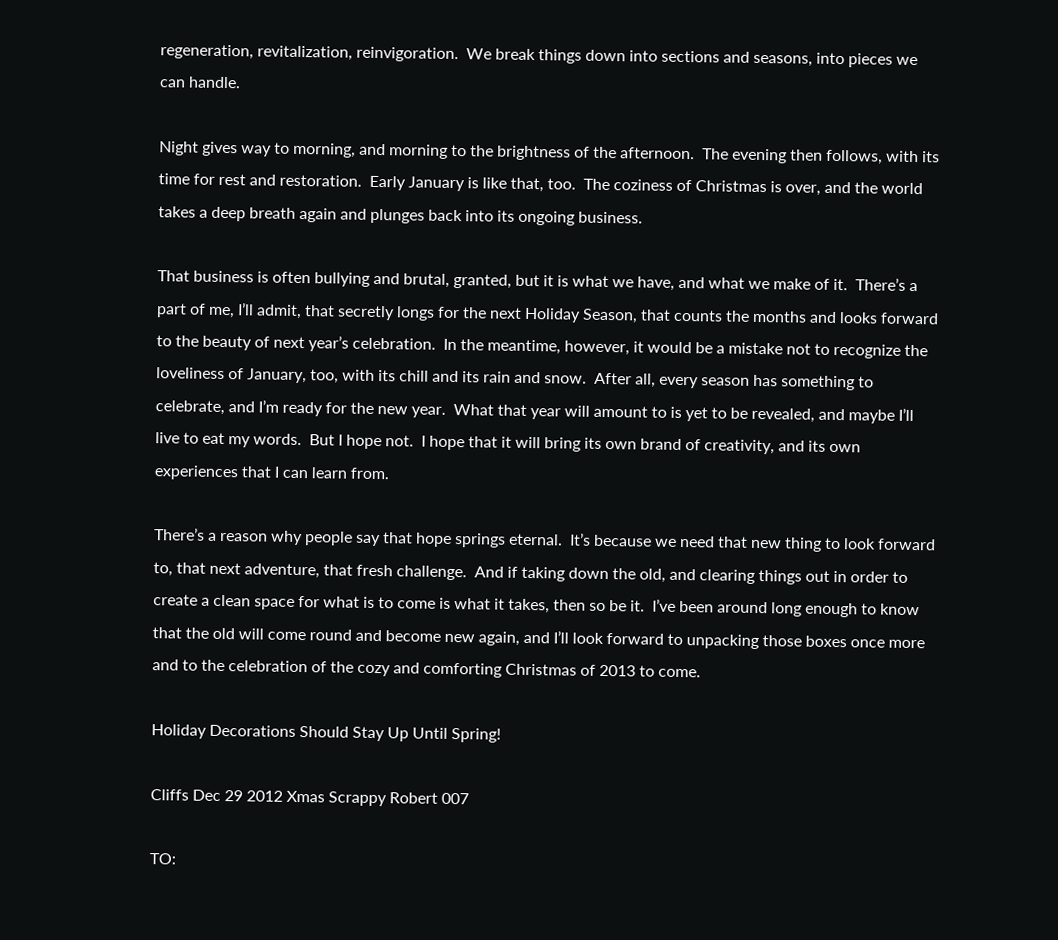regeneration, revitalization, reinvigoration.  We break things down into sections and seasons, into pieces we can handle.

Night gives way to morning, and morning to the brightness of the afternoon.  The evening then follows, with its time for rest and restoration.  Early January is like that, too.  The coziness of Christmas is over, and the world takes a deep breath again and plunges back into its ongoing business.

That business is often bullying and brutal, granted, but it is what we have, and what we make of it.  There’s a part of me, I’ll admit, that secretly longs for the next Holiday Season, that counts the months and looks forward to the beauty of next year’s celebration.  In the meantime, however, it would be a mistake not to recognize the loveliness of January, too, with its chill and its rain and snow.  After all, every season has something to celebrate, and I’m ready for the new year.  What that year will amount to is yet to be revealed, and maybe I’ll live to eat my words.  But I hope not.  I hope that it will bring its own brand of creativity, and its own experiences that I can learn from.

There’s a reason why people say that hope springs eternal.  It’s because we need that new thing to look forward to, that next adventure, that fresh challenge.  And if taking down the old, and clearing things out in order to create a clean space for what is to come is what it takes, then so be it.  I’ve been around long enough to know that the old will come round and become new again, and I’ll look forward to unpacking those boxes once more and to the celebration of the cozy and comforting Christmas of 2013 to come.

Holiday Decorations Should Stay Up Until Spring!

Cliffs Dec 29 2012 Xmas Scrappy Robert 007

TO: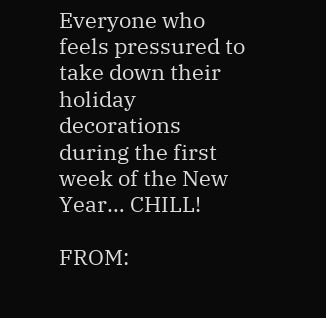Everyone who feels pressured to take down their holiday decorations during the first week of the New Year… CHILL!

FROM: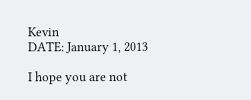Kevin                                   DATE: January 1, 2013

I hope you are not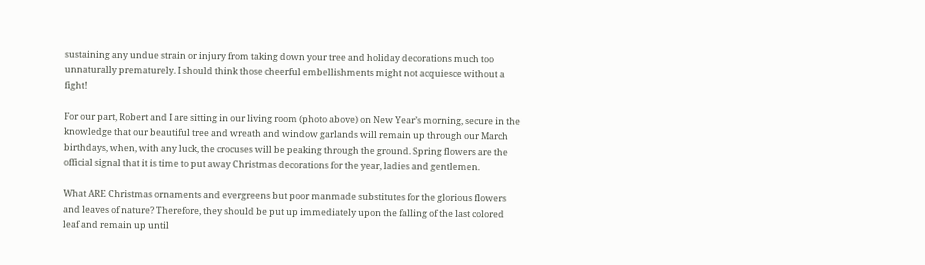sustaining any undue strain or injury from taking down your tree and holiday decorations much too unnaturally prematurely. I should think those cheerful embellishments might not acquiesce without a fight!

For our part, Robert and I are sitting in our living room (photo above) on New Year’s morning, secure in the knowledge that our beautiful tree and wreath and window garlands will remain up through our March birthdays, when, with any luck, the crocuses will be peaking through the ground. Spring flowers are the official signal that it is time to put away Christmas decorations for the year, ladies and gentlemen.

What ARE Christmas ornaments and evergreens but poor manmade substitutes for the glorious flowers and leaves of nature? Therefore, they should be put up immediately upon the falling of the last colored leaf and remain up until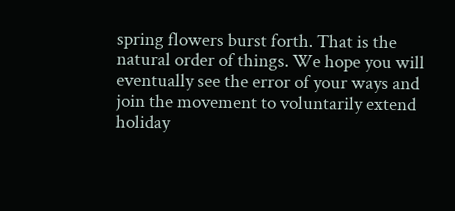spring flowers burst forth. That is the natural order of things. We hope you will eventually see the error of your ways and join the movement to voluntarily extend holiday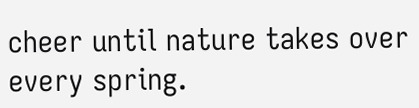cheer until nature takes over every spring.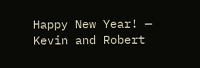Happy New Year! — Kevin and Robert